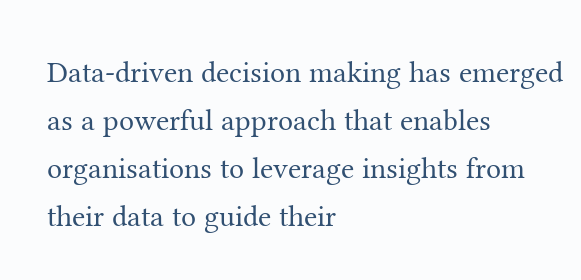Data-driven decision making has emerged as a powerful approach that enables organisations to leverage insights from their data to guide their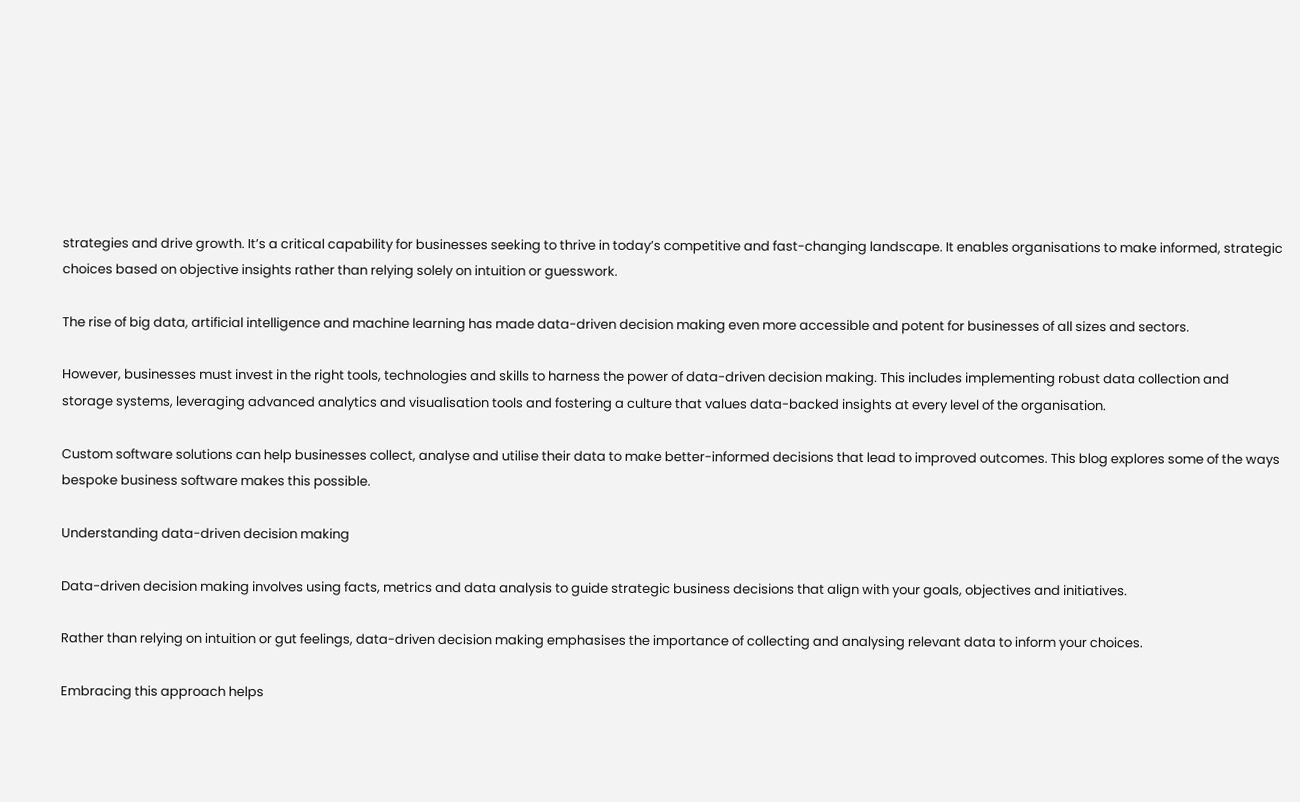strategies and drive growth. It’s a critical capability for businesses seeking to thrive in today’s competitive and fast-changing landscape. It enables organisations to make informed, strategic choices based on objective insights rather than relying solely on intuition or guesswork.

The rise of big data, artificial intelligence and machine learning has made data-driven decision making even more accessible and potent for businesses of all sizes and sectors.

However, businesses must invest in the right tools, technologies and skills to harness the power of data-driven decision making. This includes implementing robust data collection and storage systems, leveraging advanced analytics and visualisation tools and fostering a culture that values data-backed insights at every level of the organisation.

Custom software solutions can help businesses collect, analyse and utilise their data to make better-informed decisions that lead to improved outcomes. This blog explores some of the ways bespoke business software makes this possible.

Understanding data-driven decision making

Data-driven decision making involves using facts, metrics and data analysis to guide strategic business decisions that align with your goals, objectives and initiatives.

Rather than relying on intuition or gut feelings, data-driven decision making emphasises the importance of collecting and analysing relevant data to inform your choices.

Embracing this approach helps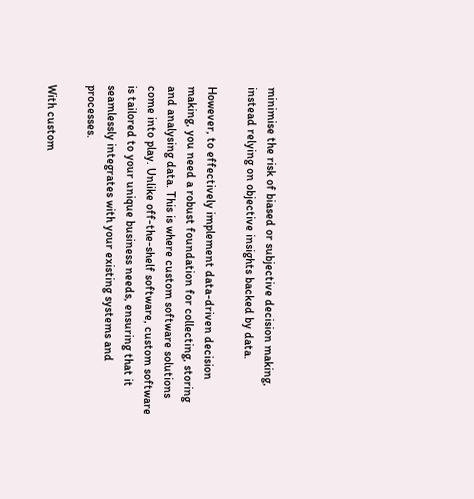minimise the risk of biased or subjective decision making, instead relying on objective insights backed by data.

However, to effectively implement data-driven decision making, you need a robust foundation for collecting, storing and analysing data. This is where custom software solutions come into play. Unlike off-the-shelf software, custom software is tailored to your unique business needs, ensuring that it seamlessly integrates with your existing systems and processes.

With custom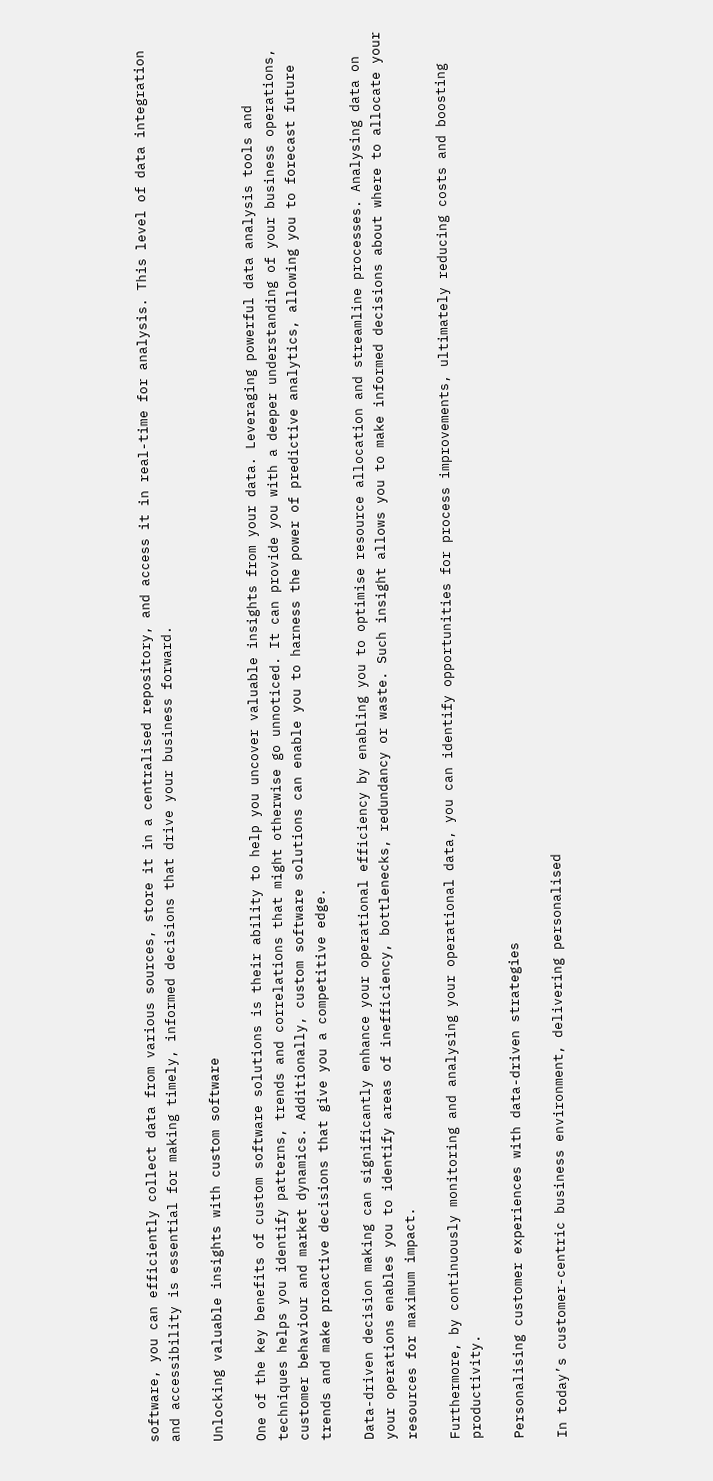software, you can efficiently collect data from various sources, store it in a centralised repository, and access it in real-time for analysis. This level of data integration and accessibility is essential for making timely, informed decisions that drive your business forward.

Unlocking valuable insights with custom software

One of the key benefits of custom software solutions is their ability to help you uncover valuable insights from your data. Leveraging powerful data analysis tools and techniques helps you identify patterns, trends and correlations that might otherwise go unnoticed. It can provide you with a deeper understanding of your business operations, customer behaviour and market dynamics. Additionally, custom software solutions can enable you to harness the power of predictive analytics, allowing you to forecast future trends and make proactive decisions that give you a competitive edge.

Data-driven decision making can significantly enhance your operational efficiency by enabling you to optimise resource allocation and streamline processes. Analysing data on your operations enables you to identify areas of inefficiency, bottlenecks, redundancy or waste. Such insight allows you to make informed decisions about where to allocate your resources for maximum impact.

Furthermore, by continuously monitoring and analysing your operational data, you can identify opportunities for process improvements, ultimately reducing costs and boosting productivity.

Personalising customer experiences with data-driven strategies

In today’s customer-centric business environment, delivering personalised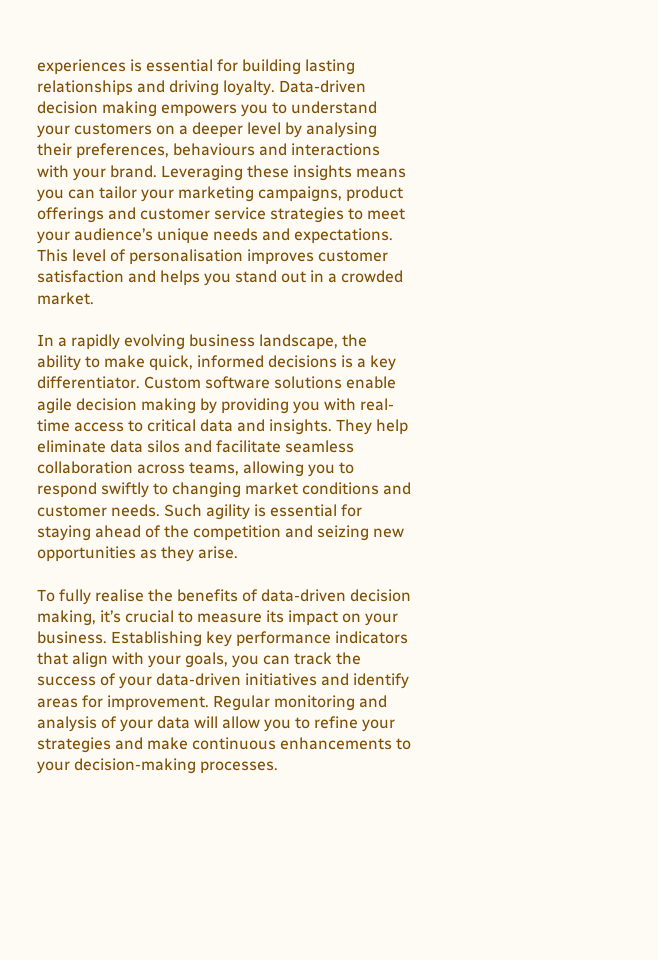experiences is essential for building lasting relationships and driving loyalty. Data-driven decision making empowers you to understand your customers on a deeper level by analysing their preferences, behaviours and interactions with your brand. Leveraging these insights means you can tailor your marketing campaigns, product offerings and customer service strategies to meet your audience’s unique needs and expectations. This level of personalisation improves customer satisfaction and helps you stand out in a crowded market.

In a rapidly evolving business landscape, the ability to make quick, informed decisions is a key differentiator. Custom software solutions enable agile decision making by providing you with real-time access to critical data and insights. They help eliminate data silos and facilitate seamless collaboration across teams, allowing you to respond swiftly to changing market conditions and customer needs. Such agility is essential for staying ahead of the competition and seizing new opportunities as they arise.

To fully realise the benefits of data-driven decision making, it’s crucial to measure its impact on your business. Establishing key performance indicators that align with your goals, you can track the success of your data-driven initiatives and identify areas for improvement. Regular monitoring and analysis of your data will allow you to refine your strategies and make continuous enhancements to your decision-making processes.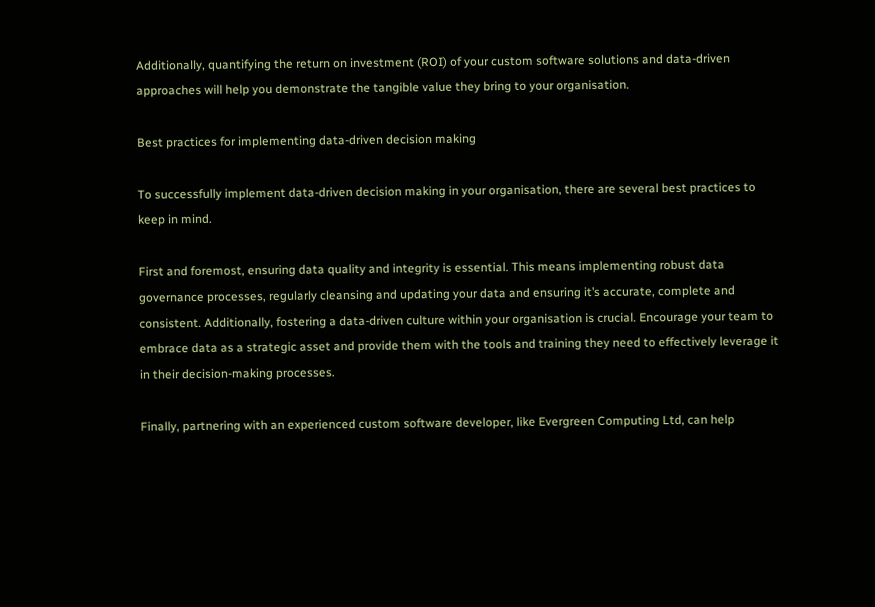Additionally, quantifying the return on investment (ROI) of your custom software solutions and data-driven approaches will help you demonstrate the tangible value they bring to your organisation.

Best practices for implementing data-driven decision making

To successfully implement data-driven decision making in your organisation, there are several best practices to keep in mind.

First and foremost, ensuring data quality and integrity is essential. This means implementing robust data governance processes, regularly cleansing and updating your data and ensuring it’s accurate, complete and consistent. Additionally, fostering a data-driven culture within your organisation is crucial. Encourage your team to embrace data as a strategic asset and provide them with the tools and training they need to effectively leverage it in their decision-making processes.

Finally, partnering with an experienced custom software developer, like Evergreen Computing Ltd, can help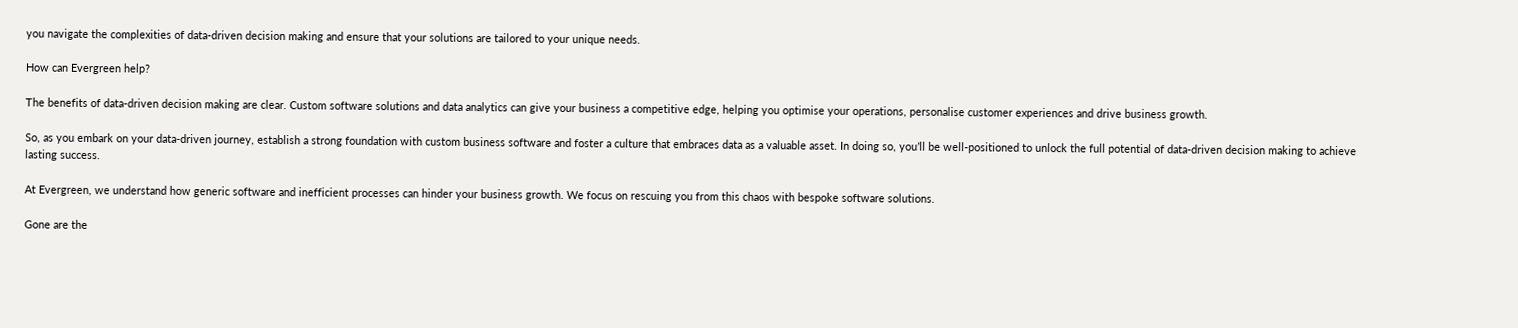you navigate the complexities of data-driven decision making and ensure that your solutions are tailored to your unique needs.

How can Evergreen help?

The benefits of data-driven decision making are clear. Custom software solutions and data analytics can give your business a competitive edge, helping you optimise your operations, personalise customer experiences and drive business growth.

So, as you embark on your data-driven journey, establish a strong foundation with custom business software and foster a culture that embraces data as a valuable asset. In doing so, you’ll be well-positioned to unlock the full potential of data-driven decision making to achieve lasting success.

At Evergreen, we understand how generic software and inefficient processes can hinder your business growth. We focus on rescuing you from this chaos with bespoke software solutions.

Gone are the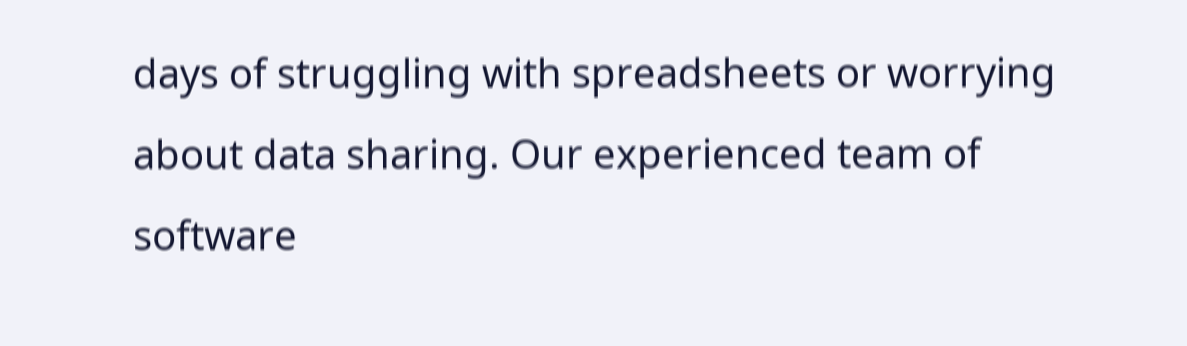days of struggling with spreadsheets or worrying about data sharing. Our experienced team of software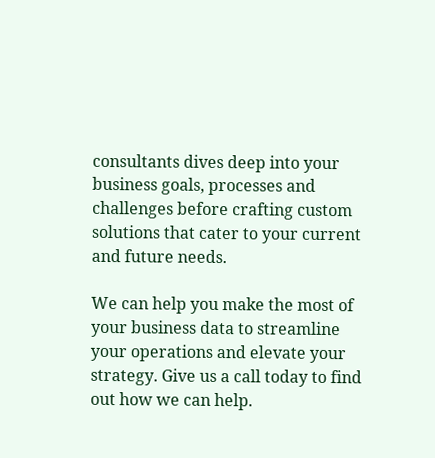consultants dives deep into your business goals, processes and challenges before crafting custom solutions that cater to your current and future needs.

We can help you make the most of your business data to streamline your operations and elevate your strategy. Give us a call today to find out how we can help.